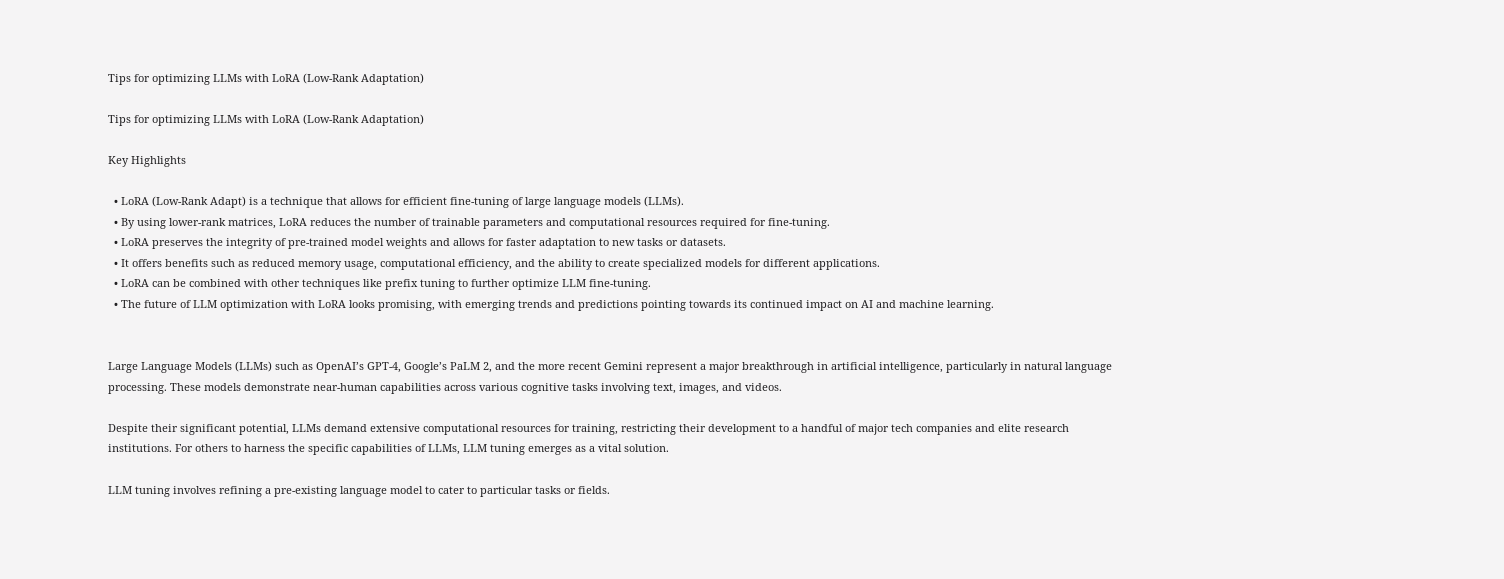Tips for optimizing LLMs with LoRA (Low-Rank Adaptation)

Tips for optimizing LLMs with LoRA (Low-Rank Adaptation)

Key Highlights

  • LoRA (Low-Rank Adapt) is a technique that allows for efficient fine-tuning of large language models (LLMs).
  • By using lower-rank matrices, LoRA reduces the number of trainable parameters and computational resources required for fine-tuning.
  • LoRA preserves the integrity of pre-trained model weights and allows for faster adaptation to new tasks or datasets.
  • It offers benefits such as reduced memory usage, computational efficiency, and the ability to create specialized models for different applications.
  • LoRA can be combined with other techniques like prefix tuning to further optimize LLM fine-tuning.
  • The future of LLM optimization with LoRA looks promising, with emerging trends and predictions pointing towards its continued impact on AI and machine learning.


Large Language Models (LLMs) such as OpenAI’s GPT-4, Google’s PaLM 2, and the more recent Gemini represent a major breakthrough in artificial intelligence, particularly in natural language processing. These models demonstrate near-human capabilities across various cognitive tasks involving text, images, and videos.

Despite their significant potential, LLMs demand extensive computational resources for training, restricting their development to a handful of major tech companies and elite research institutions. For others to harness the specific capabilities of LLMs, LLM tuning emerges as a vital solution.

LLM tuning involves refining a pre-existing language model to cater to particular tasks or fields.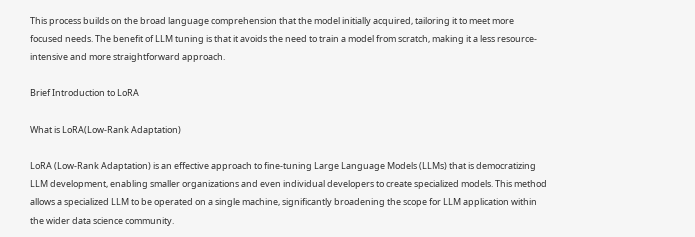This process builds on the broad language comprehension that the model initially acquired, tailoring it to meet more focused needs. The benefit of LLM tuning is that it avoids the need to train a model from scratch, making it a less resource-intensive and more straightforward approach.

Brief Introduction to LoRA

What is LoRA(Low-Rank Adaptation)

LoRA (Low-Rank Adaptation) is an effective approach to fine-tuning Large Language Models (LLMs) that is democratizing LLM development, enabling smaller organizations and even individual developers to create specialized models. This method allows a specialized LLM to be operated on a single machine, significantly broadening the scope for LLM application within the wider data science community.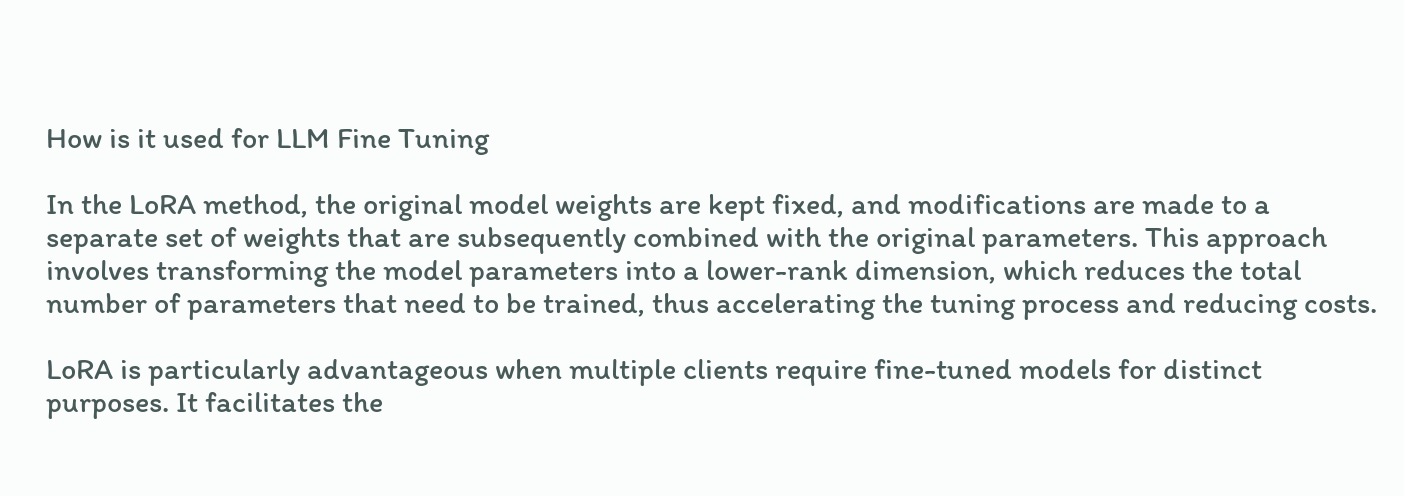How is it used for LLM Fine Tuning

In the LoRA method, the original model weights are kept fixed, and modifications are made to a separate set of weights that are subsequently combined with the original parameters. This approach involves transforming the model parameters into a lower-rank dimension, which reduces the total number of parameters that need to be trained, thus accelerating the tuning process and reducing costs.

LoRA is particularly advantageous when multiple clients require fine-tuned models for distinct purposes. It facilitates the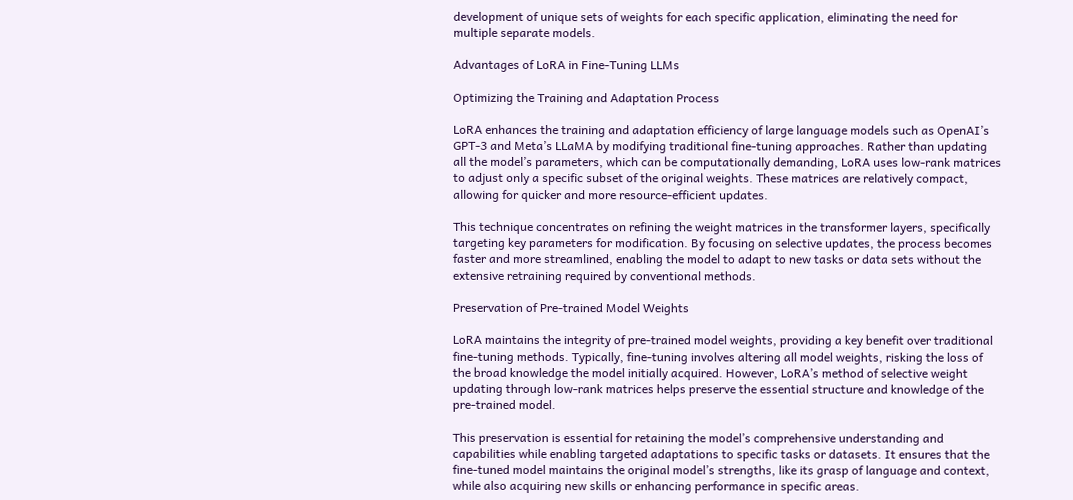development of unique sets of weights for each specific application, eliminating the need for multiple separate models.

Advantages of LoRA in Fine-Tuning LLMs

Optimizing the Training and Adaptation Process

LoRA enhances the training and adaptation efficiency of large language models such as OpenAI’s GPT-3 and Meta’s LLaMA by modifying traditional fine-tuning approaches. Rather than updating all the model’s parameters, which can be computationally demanding, LoRA uses low-rank matrices to adjust only a specific subset of the original weights. These matrices are relatively compact, allowing for quicker and more resource-efficient updates.

This technique concentrates on refining the weight matrices in the transformer layers, specifically targeting key parameters for modification. By focusing on selective updates, the process becomes faster and more streamlined, enabling the model to adapt to new tasks or data sets without the extensive retraining required by conventional methods.

Preservation of Pre-trained Model Weights

LoRA maintains the integrity of pre-trained model weights, providing a key benefit over traditional fine-tuning methods. Typically, fine-tuning involves altering all model weights, risking the loss of the broad knowledge the model initially acquired. However, LoRA’s method of selective weight updating through low-rank matrices helps preserve the essential structure and knowledge of the pre-trained model.

This preservation is essential for retaining the model’s comprehensive understanding and capabilities while enabling targeted adaptations to specific tasks or datasets. It ensures that the fine-tuned model maintains the original model’s strengths, like its grasp of language and context, while also acquiring new skills or enhancing performance in specific areas.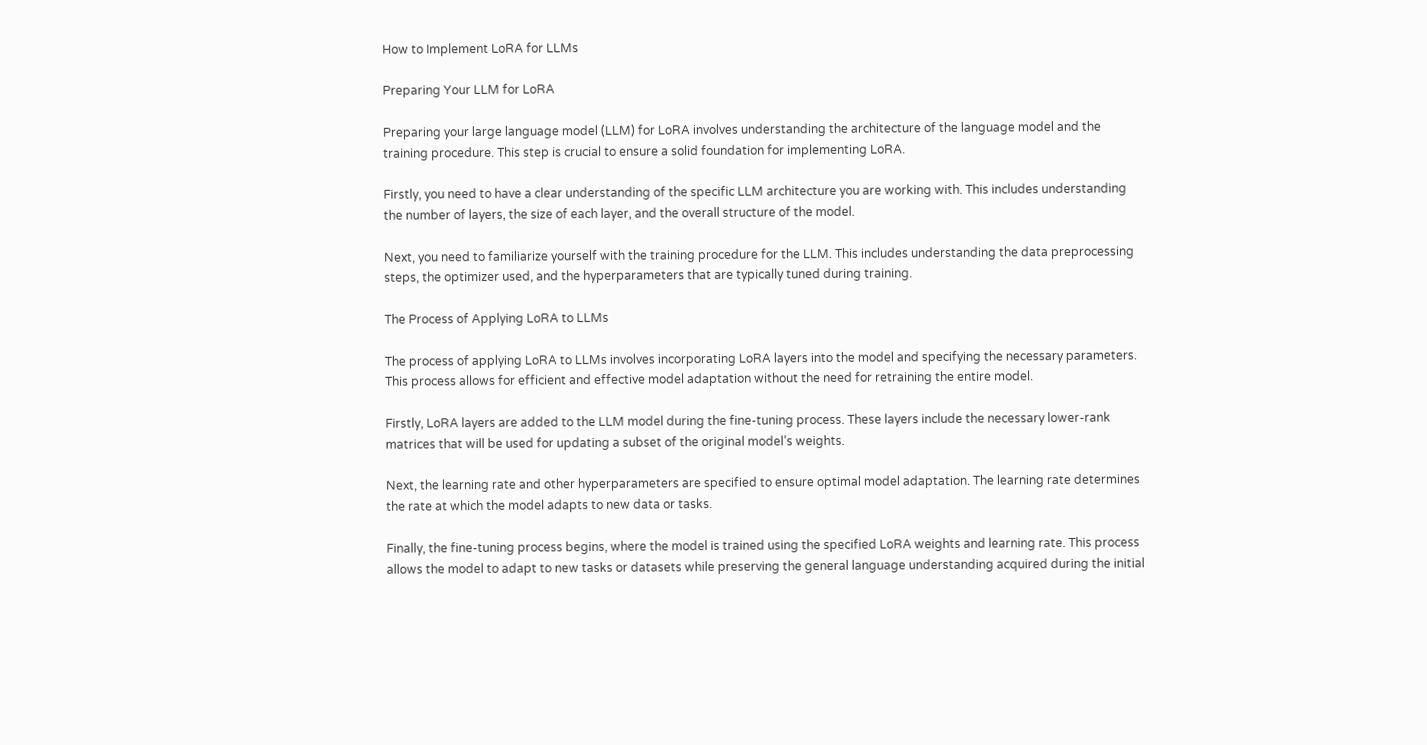How to Implement LoRA for LLMs

Preparing Your LLM for LoRA

Preparing your large language model (LLM) for LoRA involves understanding the architecture of the language model and the training procedure. This step is crucial to ensure a solid foundation for implementing LoRA.

Firstly, you need to have a clear understanding of the specific LLM architecture you are working with. This includes understanding the number of layers, the size of each layer, and the overall structure of the model.

Next, you need to familiarize yourself with the training procedure for the LLM. This includes understanding the data preprocessing steps, the optimizer used, and the hyperparameters that are typically tuned during training.

The Process of Applying LoRA to LLMs

The process of applying LoRA to LLMs involves incorporating LoRA layers into the model and specifying the necessary parameters. This process allows for efficient and effective model adaptation without the need for retraining the entire model.

Firstly, LoRA layers are added to the LLM model during the fine-tuning process. These layers include the necessary lower-rank matrices that will be used for updating a subset of the original model’s weights.

Next, the learning rate and other hyperparameters are specified to ensure optimal model adaptation. The learning rate determines the rate at which the model adapts to new data or tasks.

Finally, the fine-tuning process begins, where the model is trained using the specified LoRA weights and learning rate. This process allows the model to adapt to new tasks or datasets while preserving the general language understanding acquired during the initial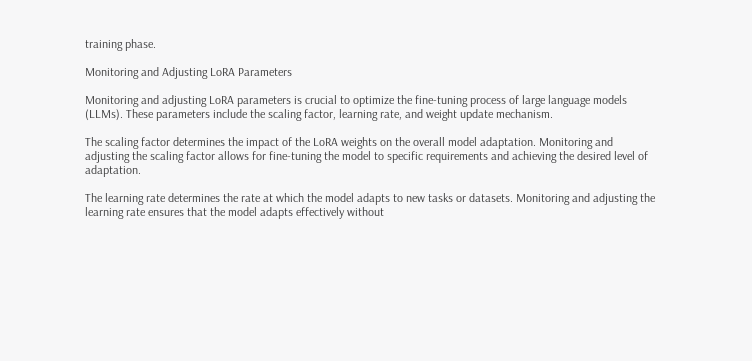training phase.

Monitoring and Adjusting LoRA Parameters

Monitoring and adjusting LoRA parameters is crucial to optimize the fine-tuning process of large language models (LLMs). These parameters include the scaling factor, learning rate, and weight update mechanism.

The scaling factor determines the impact of the LoRA weights on the overall model adaptation. Monitoring and adjusting the scaling factor allows for fine-tuning the model to specific requirements and achieving the desired level of adaptation.

The learning rate determines the rate at which the model adapts to new tasks or datasets. Monitoring and adjusting the learning rate ensures that the model adapts effectively without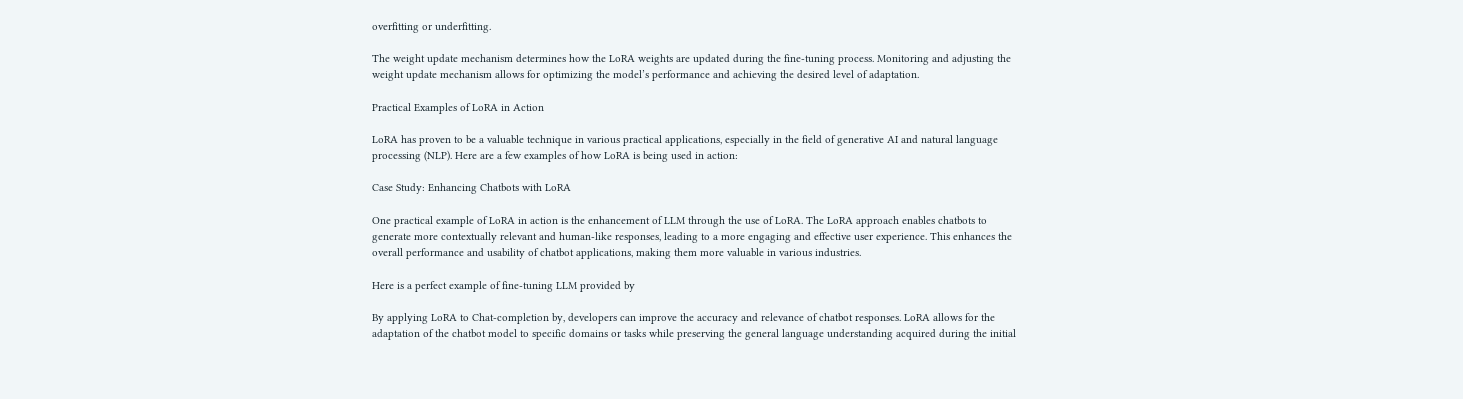overfitting or underfitting.

The weight update mechanism determines how the LoRA weights are updated during the fine-tuning process. Monitoring and adjusting the weight update mechanism allows for optimizing the model’s performance and achieving the desired level of adaptation.

Practical Examples of LoRA in Action

LoRA has proven to be a valuable technique in various practical applications, especially in the field of generative AI and natural language processing (NLP). Here are a few examples of how LoRA is being used in action:

Case Study: Enhancing Chatbots with LoRA

One practical example of LoRA in action is the enhancement of LLM through the use of LoRA. The LoRA approach enables chatbots to generate more contextually relevant and human-like responses, leading to a more engaging and effective user experience. This enhances the overall performance and usability of chatbot applications, making them more valuable in various industries.

Here is a perfect example of fine-tuning LLM provided by

By applying LoRA to Chat-completion by, developers can improve the accuracy and relevance of chatbot responses. LoRA allows for the adaptation of the chatbot model to specific domains or tasks while preserving the general language understanding acquired during the initial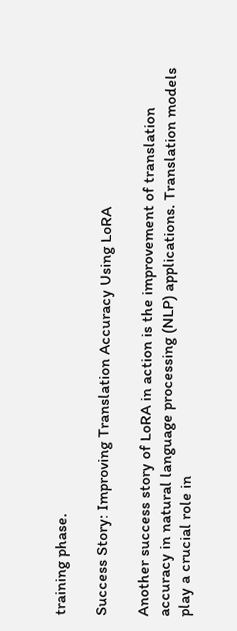training phase.

Success Story: Improving Translation Accuracy Using LoRA

Another success story of LoRA in action is the improvement of translation accuracy in natural language processing (NLP) applications. Translation models play a crucial role in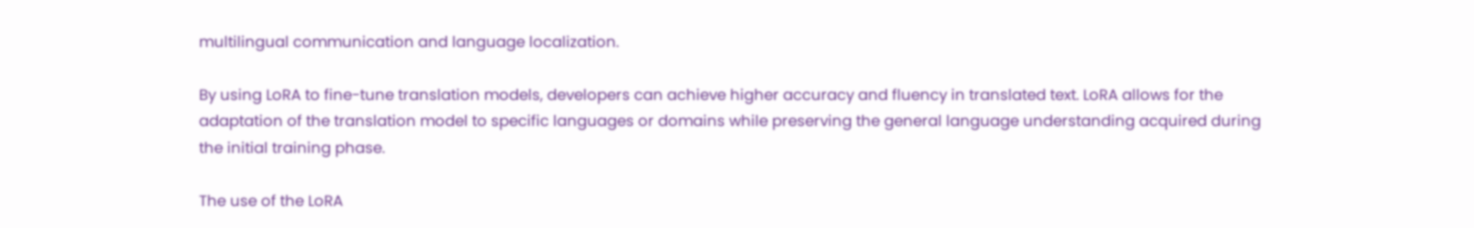multilingual communication and language localization.

By using LoRA to fine-tune translation models, developers can achieve higher accuracy and fluency in translated text. LoRA allows for the adaptation of the translation model to specific languages or domains while preserving the general language understanding acquired during the initial training phase.

The use of the LoRA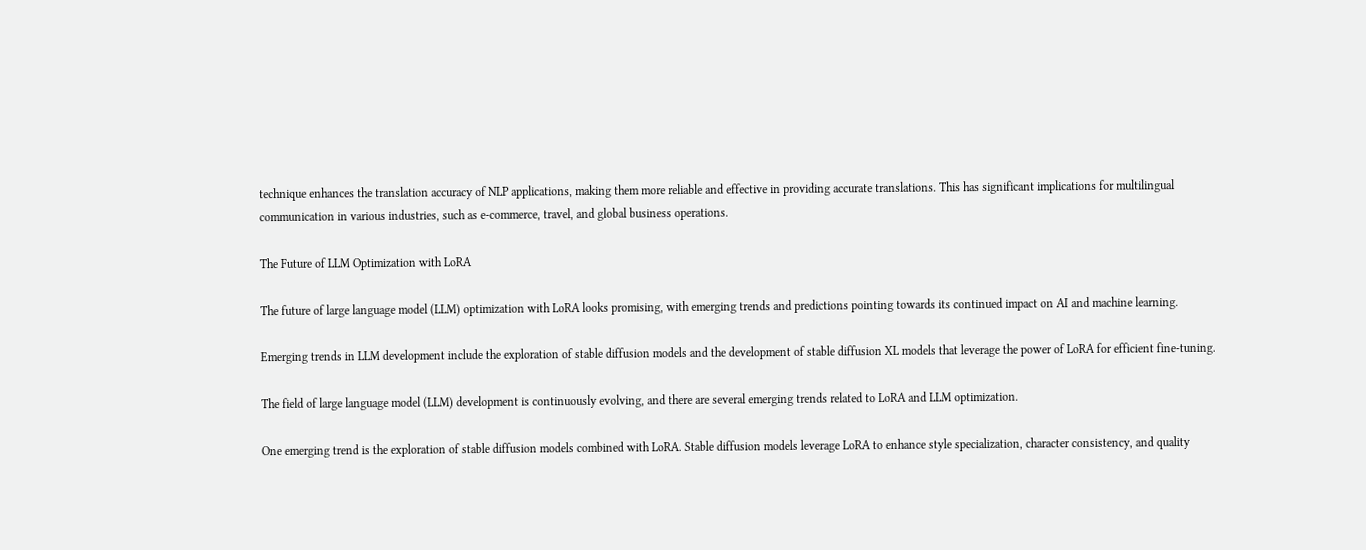technique enhances the translation accuracy of NLP applications, making them more reliable and effective in providing accurate translations. This has significant implications for multilingual communication in various industries, such as e-commerce, travel, and global business operations.

The Future of LLM Optimization with LoRA

The future of large language model (LLM) optimization with LoRA looks promising, with emerging trends and predictions pointing towards its continued impact on AI and machine learning.

Emerging trends in LLM development include the exploration of stable diffusion models and the development of stable diffusion XL models that leverage the power of LoRA for efficient fine-tuning.

The field of large language model (LLM) development is continuously evolving, and there are several emerging trends related to LoRA and LLM optimization.

One emerging trend is the exploration of stable diffusion models combined with LoRA. Stable diffusion models leverage LoRA to enhance style specialization, character consistency, and quality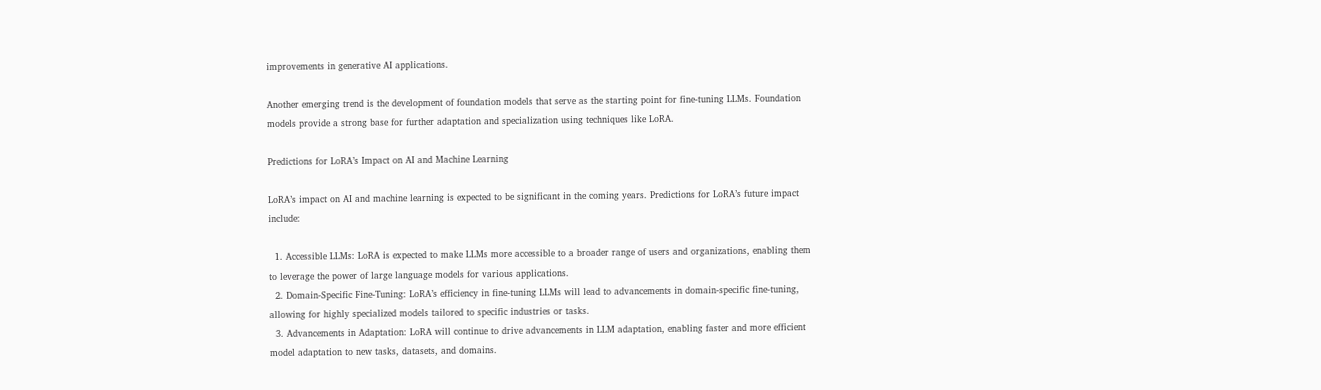improvements in generative AI applications.

Another emerging trend is the development of foundation models that serve as the starting point for fine-tuning LLMs. Foundation models provide a strong base for further adaptation and specialization using techniques like LoRA.

Predictions for LoRA’s Impact on AI and Machine Learning

LoRA’s impact on AI and machine learning is expected to be significant in the coming years. Predictions for LoRA’s future impact include:

  1. Accessible LLMs: LoRA is expected to make LLMs more accessible to a broader range of users and organizations, enabling them to leverage the power of large language models for various applications.
  2. Domain-Specific Fine-Tuning: LoRA’s efficiency in fine-tuning LLMs will lead to advancements in domain-specific fine-tuning, allowing for highly specialized models tailored to specific industries or tasks.
  3. Advancements in Adaptation: LoRA will continue to drive advancements in LLM adaptation, enabling faster and more efficient model adaptation to new tasks, datasets, and domains.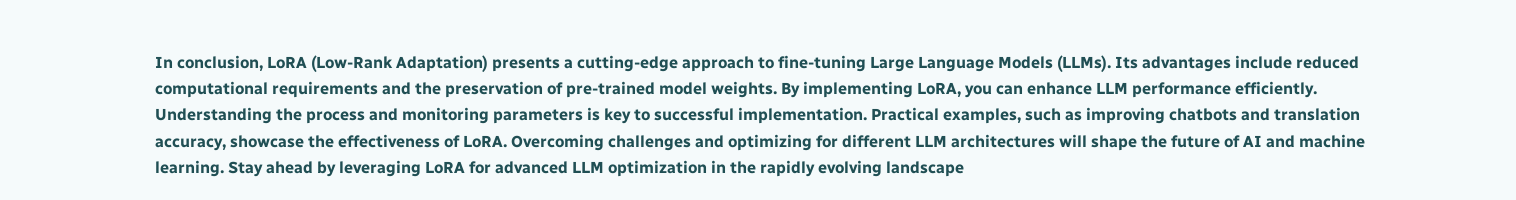In conclusion, LoRA (Low-Rank Adaptation) presents a cutting-edge approach to fine-tuning Large Language Models (LLMs). Its advantages include reduced computational requirements and the preservation of pre-trained model weights. By implementing LoRA, you can enhance LLM performance efficiently. Understanding the process and monitoring parameters is key to successful implementation. Practical examples, such as improving chatbots and translation accuracy, showcase the effectiveness of LoRA. Overcoming challenges and optimizing for different LLM architectures will shape the future of AI and machine learning. Stay ahead by leveraging LoRA for advanced LLM optimization in the rapidly evolving landscape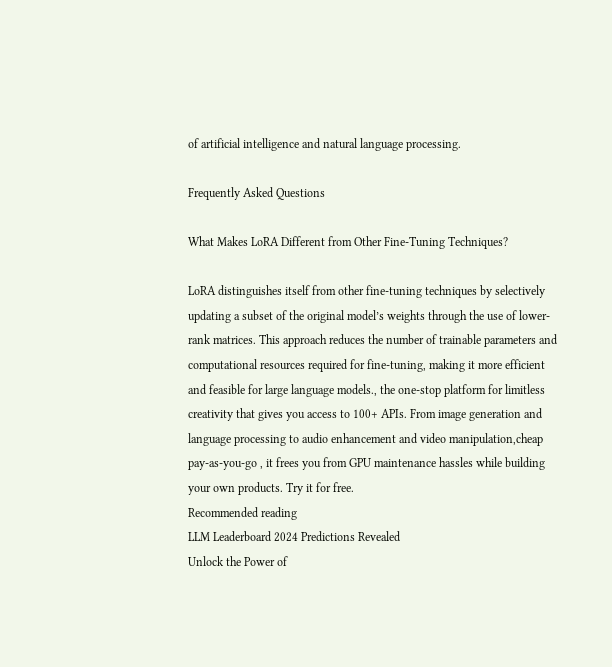of artificial intelligence and natural language processing.

Frequently Asked Questions

What Makes LoRA Different from Other Fine-Tuning Techniques?

LoRA distinguishes itself from other fine-tuning techniques by selectively updating a subset of the original model’s weights through the use of lower-rank matrices. This approach reduces the number of trainable parameters and computational resources required for fine-tuning, making it more efficient and feasible for large language models., the one-stop platform for limitless creativity that gives you access to 100+ APIs. From image generation and language processing to audio enhancement and video manipulation,cheap pay-as-you-go , it frees you from GPU maintenance hassles while building your own products. Try it for free.
Recommended reading
LLM Leaderboard 2024 Predictions Revealed
Unlock the Power of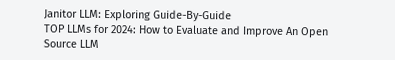Janitor LLM: Exploring Guide-By-Guide
TOP LLMs for 2024: How to Evaluate and Improve An Open Source LLM